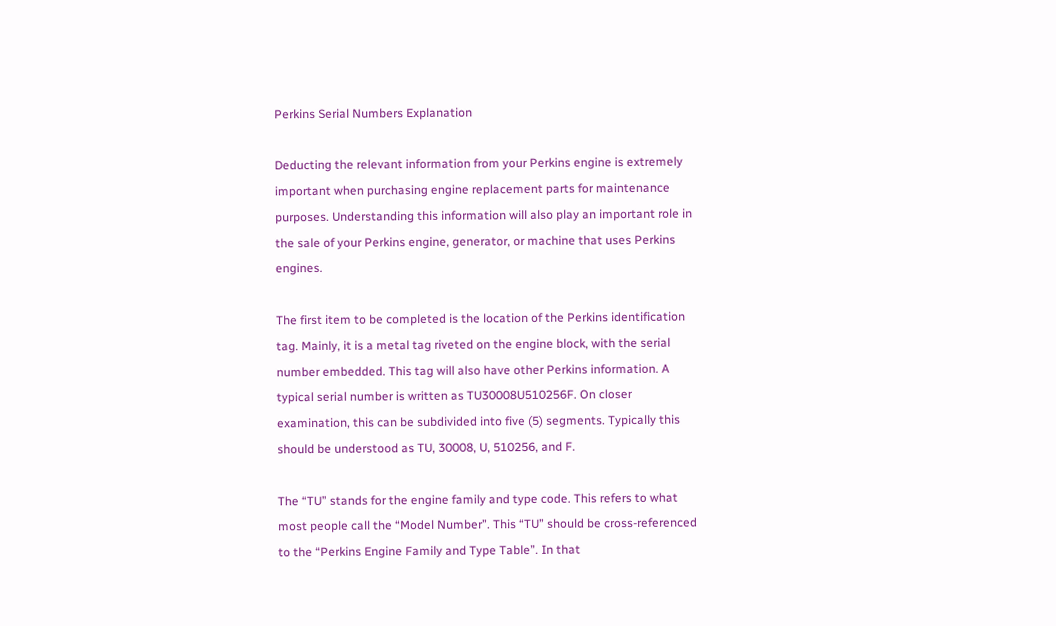Perkins Serial Numbers Explanation

Deducting the relevant information from your Perkins engine is extremely important when purchasing engine replacement parts for maintenance purposes. Understanding this information will also play an important role in the sale of your Perkins engine, generator, or machine that uses Perkins engines.

The first item to be completed is the location of the Perkins identification tag. Mainly, it is a metal tag riveted on the engine block, with the serial number embedded. This tag will also have other Perkins information. A typical serial number is written as TU30008U510256F. On closer examination, this can be subdivided into five (5) segments. Typically this should be understood as TU, 30008, U, 510256, and F.

The “TU” stands for the engine family and type code. This refers to what most people call the “Model Number”. This “TU” should be cross-referenced to the “Perkins Engine Family and Type Table”. In that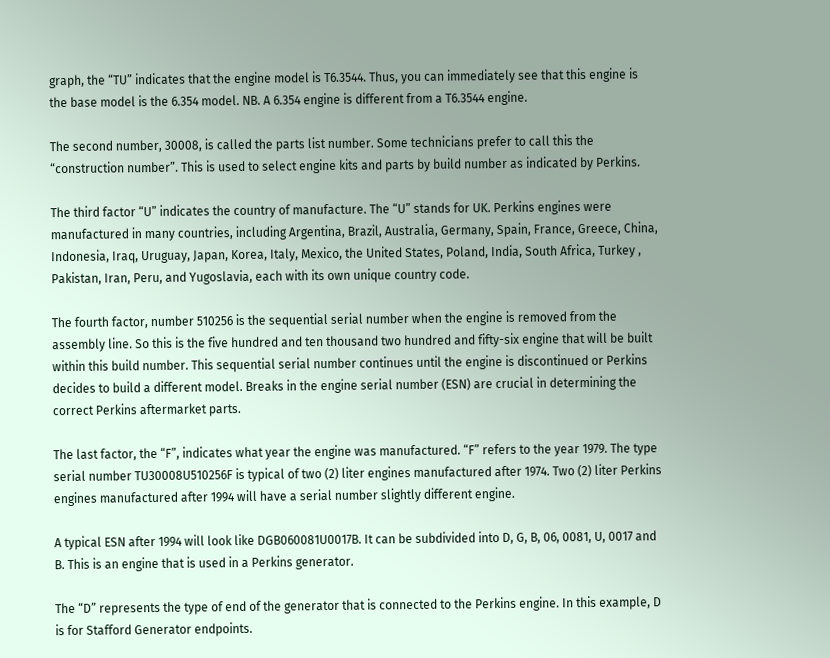graph, the “TU” indicates that the engine model is T6.3544. Thus, you can immediately see that this engine is the base model is the 6.354 model. NB. A 6.354 engine is different from a T6.3544 engine.

The second number, 30008, is called the parts list number. Some technicians prefer to call this the “construction number”. This is used to select engine kits and parts by build number as indicated by Perkins.

The third factor “U” indicates the country of manufacture. The “U” stands for UK. Perkins engines were manufactured in many countries, including Argentina, Brazil, Australia, Germany, Spain, France, Greece, China, Indonesia, Iraq, Uruguay, Japan, Korea, Italy, Mexico, the United States, Poland, India, South Africa, Turkey , Pakistan, Iran, Peru, and Yugoslavia, each with its own unique country code.

The fourth factor, number 510256 is the sequential serial number when the engine is removed from the assembly line. So this is the five hundred and ten thousand two hundred and fifty-six engine that will be built within this build number. This sequential serial number continues until the engine is discontinued or Perkins decides to build a different model. Breaks in the engine serial number (ESN) are crucial in determining the correct Perkins aftermarket parts.

The last factor, the “F”, indicates what year the engine was manufactured. “F” refers to the year 1979. The type serial number TU30008U510256F is typical of two (2) liter engines manufactured after 1974. Two (2) liter Perkins engines manufactured after 1994 will have a serial number slightly different engine.

A typical ESN after 1994 will look like DGB060081U0017B. It can be subdivided into D, G, B, 06, 0081, U, 0017 and B. This is an engine that is used in a Perkins generator.

The “D” represents the type of end of the generator that is connected to the Perkins engine. In this example, D is for Stafford Generator endpoints.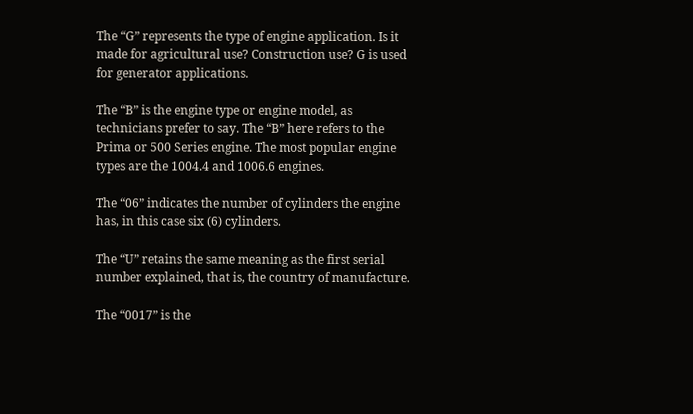The “G” represents the type of engine application. Is it made for agricultural use? Construction use? G is used for generator applications.

The “B” is the engine type or engine model, as technicians prefer to say. The “B” here refers to the Prima or 500 Series engine. The most popular engine types are the 1004.4 and 1006.6 engines.

The “06” indicates the number of cylinders the engine has, in this case six (6) cylinders.

The “U” retains the same meaning as the first serial number explained, that is, the country of manufacture.

The “0017” is the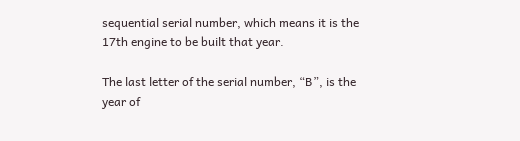sequential serial number, which means it is the 17th engine to be built that year.

The last letter of the serial number, “B”, is the year of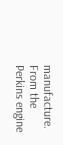manufacture. From the Perkins engine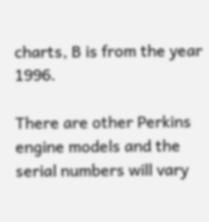charts, B is from the year 1996.

There are other Perkins engine models and the serial numbers will vary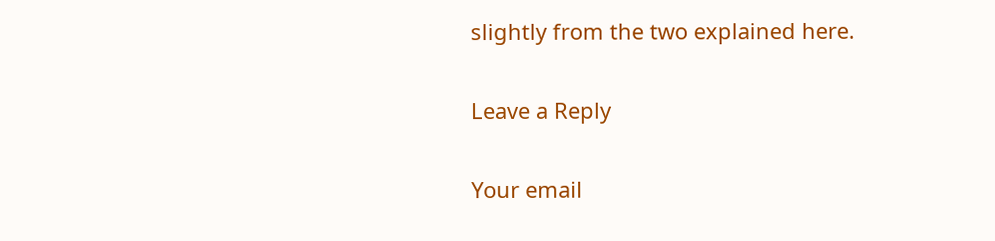slightly from the two explained here.

Leave a Reply

Your email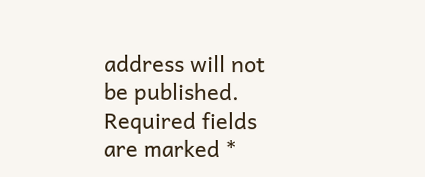address will not be published. Required fields are marked *